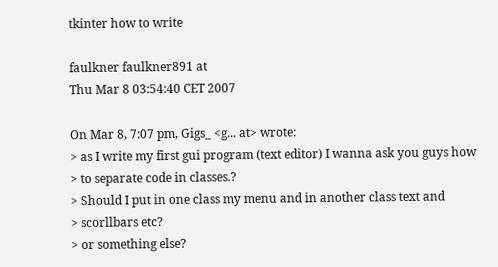tkinter how to write

faulkner faulkner891 at
Thu Mar 8 03:54:40 CET 2007

On Mar 8, 7:07 pm, Gigs_ <g... at> wrote:
> as I write my first gui program (text editor) I wanna ask you guys how
> to separate code in classes.?
> Should I put in one class my menu and in another class text and
> scorllbars etc?
> or something else?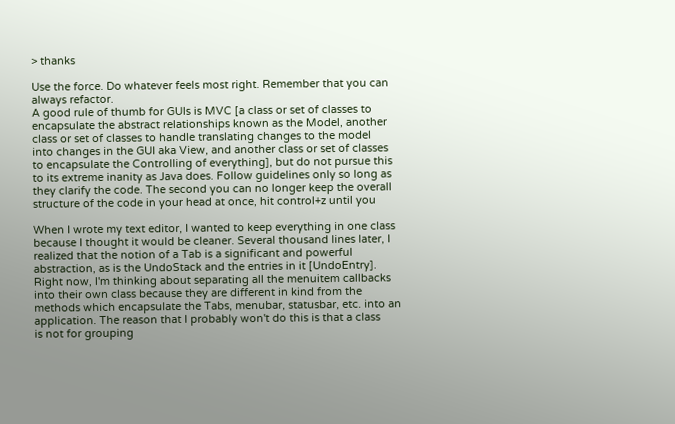> thanks

Use the force. Do whatever feels most right. Remember that you can
always refactor.
A good rule of thumb for GUIs is MVC [a class or set of classes to
encapsulate the abstract relationships known as the Model, another
class or set of classes to handle translating changes to the model
into changes in the GUI aka View, and another class or set of classes
to encapsulate the Controlling of everything], but do not pursue this
to its extreme inanity as Java does. Follow guidelines only so long as
they clarify the code. The second you can no longer keep the overall
structure of the code in your head at once, hit control+z until you

When I wrote my text editor, I wanted to keep everything in one class
because I thought it would be cleaner. Several thousand lines later, I
realized that the notion of a Tab is a significant and powerful
abstraction, as is the UndoStack and the entries in it [UndoEntry].
Right now, I'm thinking about separating all the menuitem callbacks
into their own class because they are different in kind from the
methods which encapsulate the Tabs, menubar, statusbar, etc. into an
application. The reason that I probably won't do this is that a class
is not for grouping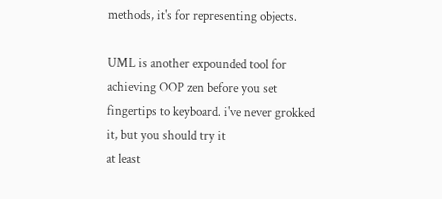methods, it's for representing objects.

UML is another expounded tool for achieving OOP zen before you set
fingertips to keyboard. i've never grokked it, but you should try it
at least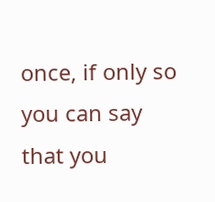once, if only so you can say that you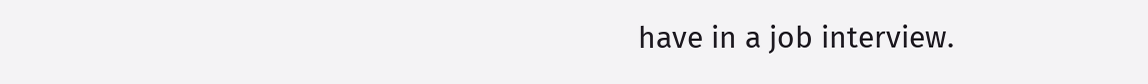have in a job interview.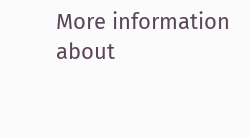More information about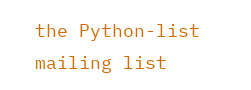the Python-list mailing list